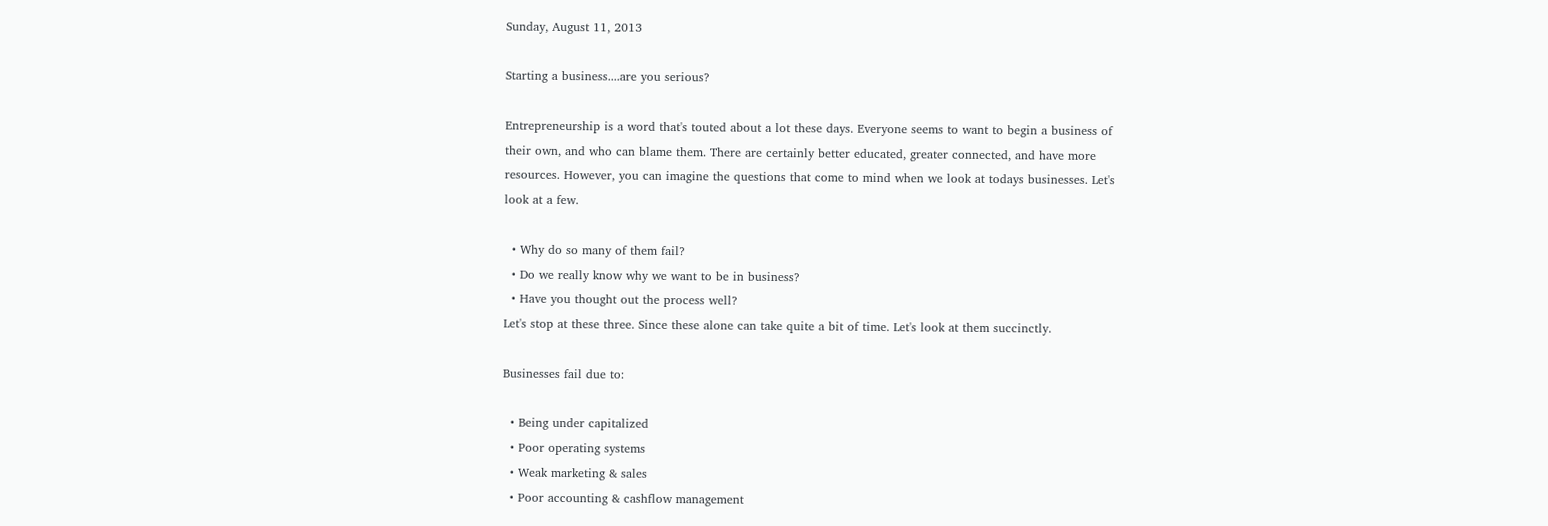Sunday, August 11, 2013

Starting a business....are you serious?

Entrepreneurship is a word that's touted about a lot these days. Everyone seems to want to begin a business of their own, and who can blame them. There are certainly better educated, greater connected, and have more resources. However, you can imagine the questions that come to mind when we look at todays businesses. Let's look at a few.

  • Why do so many of them fail?
  • Do we really know why we want to be in business?
  • Have you thought out the process well?
Let's stop at these three. Since these alone can take quite a bit of time. Let's look at them succinctly.

Businesses fail due to:

  • Being under capitalized
  • Poor operating systems
  • Weak marketing & sales
  • Poor accounting & cashflow management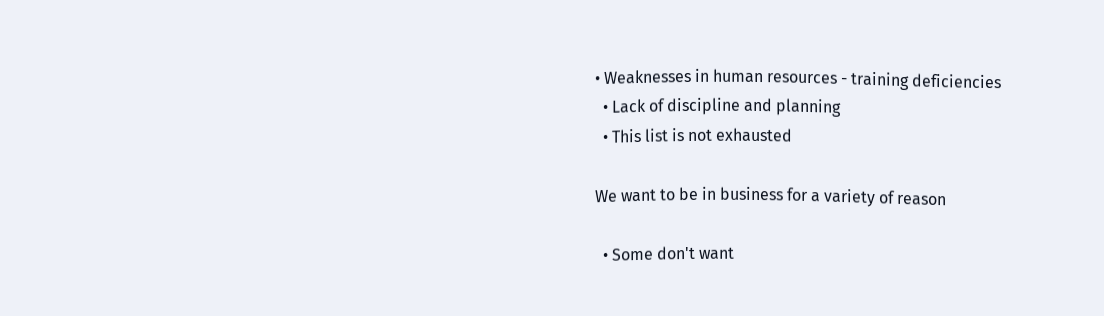• Weaknesses in human resources - training deficiencies
  • Lack of discipline and planning
  • This list is not exhausted

We want to be in business for a variety of reason

  • Some don't want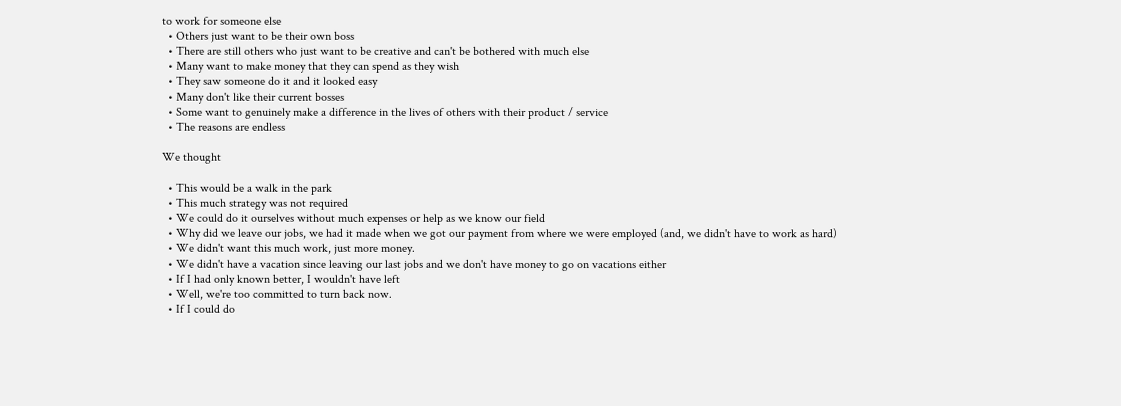to work for someone else
  • Others just want to be their own boss
  • There are still others who just want to be creative and can't be bothered with much else
  • Many want to make money that they can spend as they wish
  • They saw someone do it and it looked easy
  • Many don't like their current bosses
  • Some want to genuinely make a difference in the lives of others with their product / service
  • The reasons are endless

We thought

  • This would be a walk in the park
  • This much strategy was not required
  • We could do it ourselves without much expenses or help as we know our field
  • Why did we leave our jobs, we had it made when we got our payment from where we were employed (and, we didn't have to work as hard)
  • We didn't want this much work, just more money.
  • We didn't have a vacation since leaving our last jobs and we don't have money to go on vacations either
  • If I had only known better, I wouldn't have left
  • Well, we're too committed to turn back now.
  • If I could do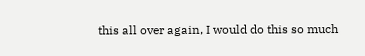this all over again, I would do this so much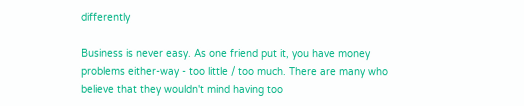differently

Business is never easy. As one friend put it, you have money problems either-way - too little / too much. There are many who believe that they wouldn't mind having too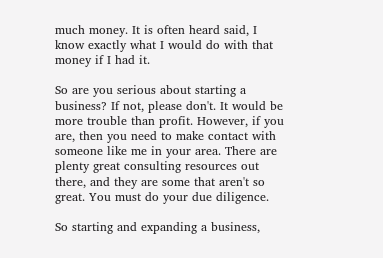much money. It is often heard said, I know exactly what I would do with that money if I had it.

So are you serious about starting a business? If not, please don't. It would be more trouble than profit. However, if you are, then you need to make contact with someone like me in your area. There are plenty great consulting resources out there, and they are some that aren't so great. You must do your due diligence.

So starting and expanding a business,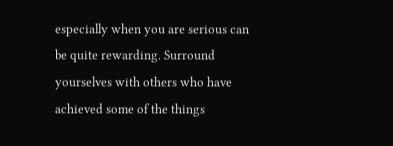especially when you are serious can be quite rewarding. Surround yourselves with others who have achieved some of the things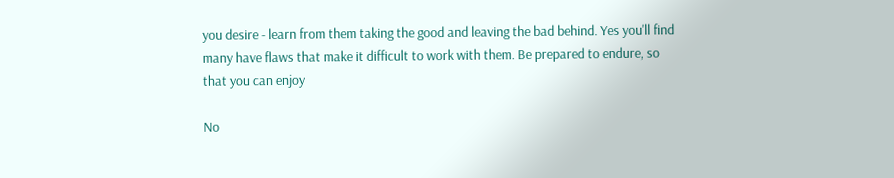you desire - learn from them taking the good and leaving the bad behind. Yes you'll find many have flaws that make it difficult to work with them. Be prepared to endure, so that you can enjoy

No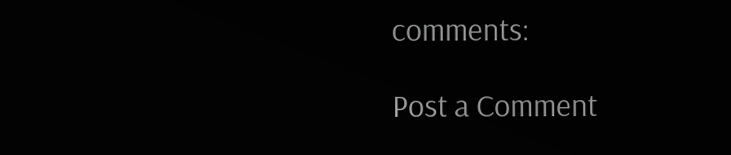comments:

Post a Comment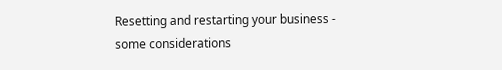Resetting and restarting your business - some considerations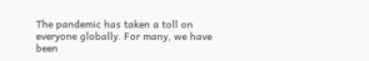The pandemic has taken a toll on everyone globally. For many, we have been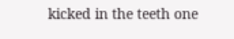kicked in the teeth one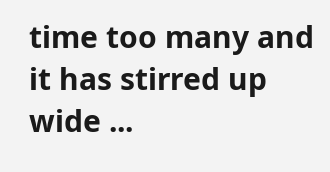time too many and it has stirred up wide ...